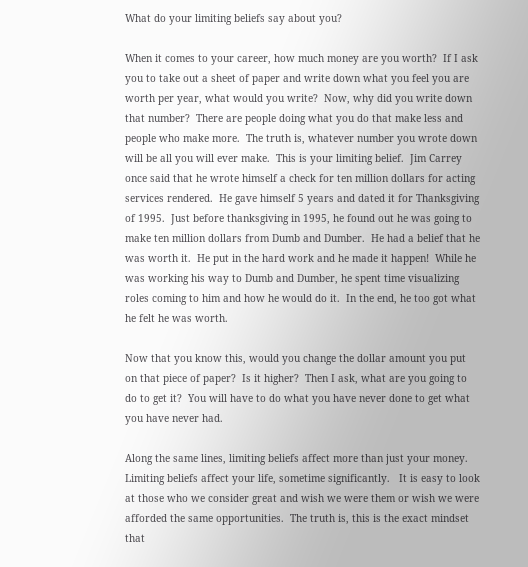What do your limiting beliefs say about you?

When it comes to your career, how much money are you worth?  If I ask you to take out a sheet of paper and write down what you feel you are worth per year, what would you write?  Now, why did you write down that number?  There are people doing what you do that make less and people who make more.  The truth is, whatever number you wrote down will be all you will ever make.  This is your limiting belief.  Jim Carrey once said that he wrote himself a check for ten million dollars for acting services rendered.  He gave himself 5 years and dated it for Thanksgiving of 1995.  Just before thanksgiving in 1995, he found out he was going to make ten million dollars from Dumb and Dumber.  He had a belief that he was worth it.  He put in the hard work and he made it happen!  While he was working his way to Dumb and Dumber, he spent time visualizing roles coming to him and how he would do it.  In the end, he too got what he felt he was worth.

Now that you know this, would you change the dollar amount you put on that piece of paper?  Is it higher?  Then I ask, what are you going to do to get it?  You will have to do what you have never done to get what you have never had.

Along the same lines, limiting beliefs affect more than just your money. Limiting beliefs affect your life, sometime significantly.   It is easy to look at those who we consider great and wish we were them or wish we were afforded the same opportunities.  The truth is, this is the exact mindset that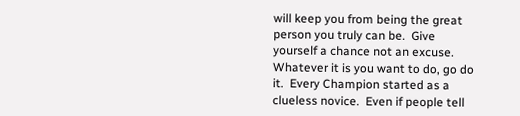will keep you from being the great person you truly can be.  Give yourself a chance not an excuse.  Whatever it is you want to do, go do it.  Every Champion started as a clueless novice.  Even if people tell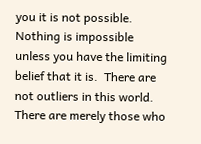you it is not possible.   Nothing is impossible unless you have the limiting belief that it is.  There are not outliers in this world.  There are merely those who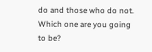do and those who do not.  Which one are you going to be?